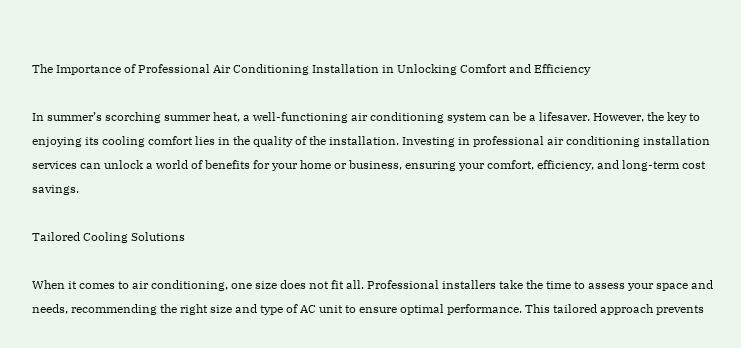The Importance of Professional Air Conditioning Installation in Unlocking Comfort and Efficiency

In summer’s scorching summer heat, a well-functioning air conditioning system can be a lifesaver. However, the key to enjoying its cooling comfort lies in the quality of the installation. Investing in professional air conditioning installation services can unlock a world of benefits for your home or business, ensuring your comfort, efficiency, and long-term cost savings.

Tailored Cooling Solutions

When it comes to air conditioning, one size does not fit all. Professional installers take the time to assess your space and needs, recommending the right size and type of AC unit to ensure optimal performance. This tailored approach prevents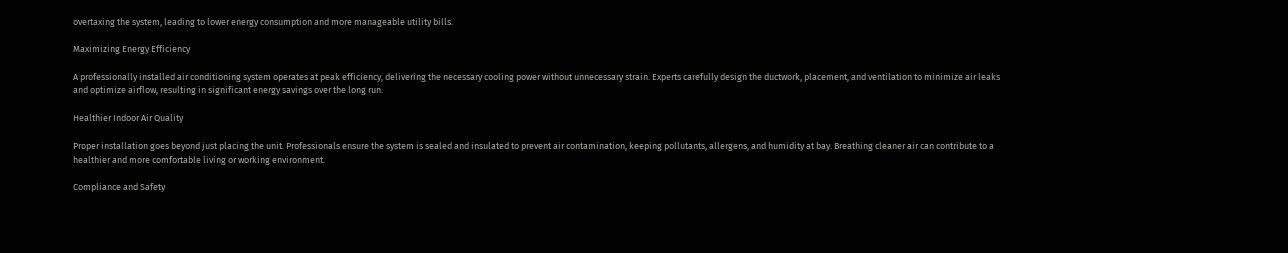overtaxing the system, leading to lower energy consumption and more manageable utility bills.

Maximizing Energy Efficiency

A professionally installed air conditioning system operates at peak efficiency, delivering the necessary cooling power without unnecessary strain. Experts carefully design the ductwork, placement, and ventilation to minimize air leaks and optimize airflow, resulting in significant energy savings over the long run.

Healthier Indoor Air Quality

Proper installation goes beyond just placing the unit. Professionals ensure the system is sealed and insulated to prevent air contamination, keeping pollutants, allergens, and humidity at bay. Breathing cleaner air can contribute to a healthier and more comfortable living or working environment.

Compliance and Safety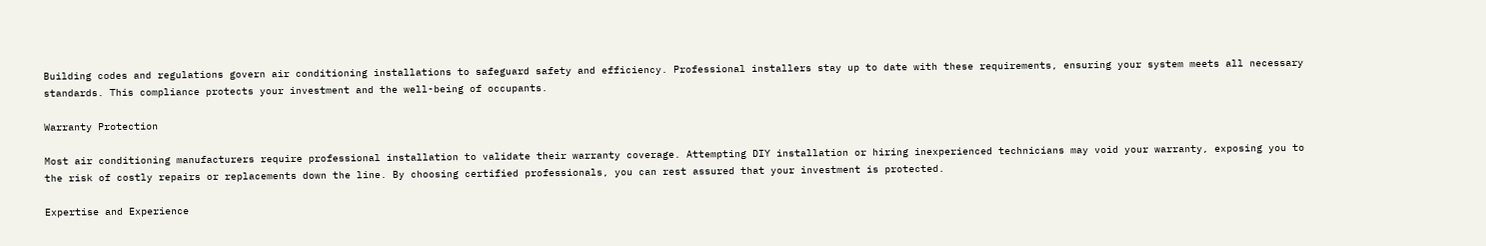Building codes and regulations govern air conditioning installations to safeguard safety and efficiency. Professional installers stay up to date with these requirements, ensuring your system meets all necessary standards. This compliance protects your investment and the well-being of occupants.

Warranty Protection

Most air conditioning manufacturers require professional installation to validate their warranty coverage. Attempting DIY installation or hiring inexperienced technicians may void your warranty, exposing you to the risk of costly repairs or replacements down the line. By choosing certified professionals, you can rest assured that your investment is protected.

Expertise and Experience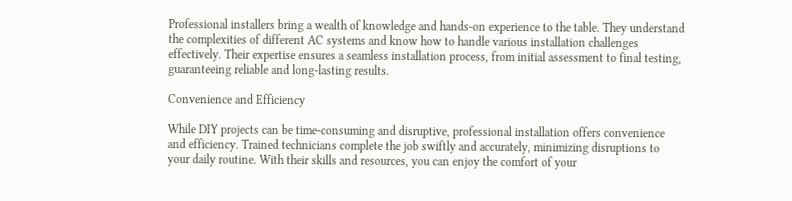Professional installers bring a wealth of knowledge and hands-on experience to the table. They understand the complexities of different AC systems and know how to handle various installation challenges effectively. Their expertise ensures a seamless installation process, from initial assessment to final testing, guaranteeing reliable and long-lasting results.

Convenience and Efficiency

While DIY projects can be time-consuming and disruptive, professional installation offers convenience and efficiency. Trained technicians complete the job swiftly and accurately, minimizing disruptions to your daily routine. With their skills and resources, you can enjoy the comfort of your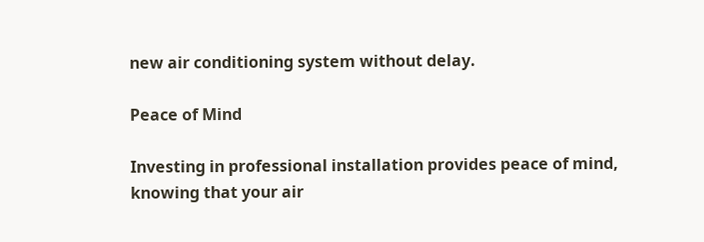new air conditioning system without delay.

Peace of Mind

Investing in professional installation provides peace of mind, knowing that your air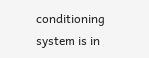conditioning system is in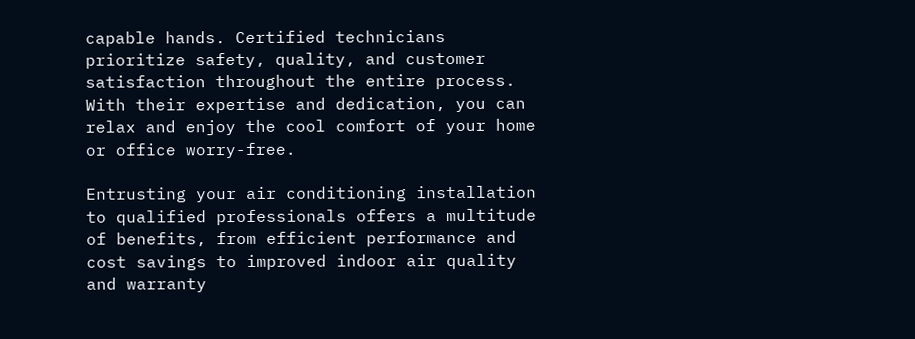capable hands. Certified technicians prioritize safety, quality, and customer satisfaction throughout the entire process. With their expertise and dedication, you can relax and enjoy the cool comfort of your home or office worry-free.

Entrusting your air conditioning installation to qualified professionals offers a multitude of benefits, from efficient performance and cost savings to improved indoor air quality and warranty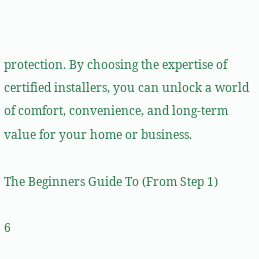protection. By choosing the expertise of certified installers, you can unlock a world of comfort, convenience, and long-term value for your home or business.

The Beginners Guide To (From Step 1)

6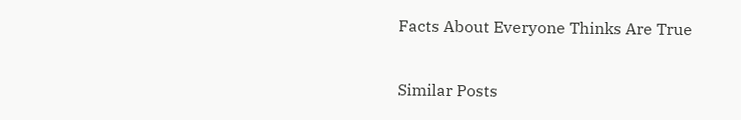Facts About Everyone Thinks Are True

Similar Posts